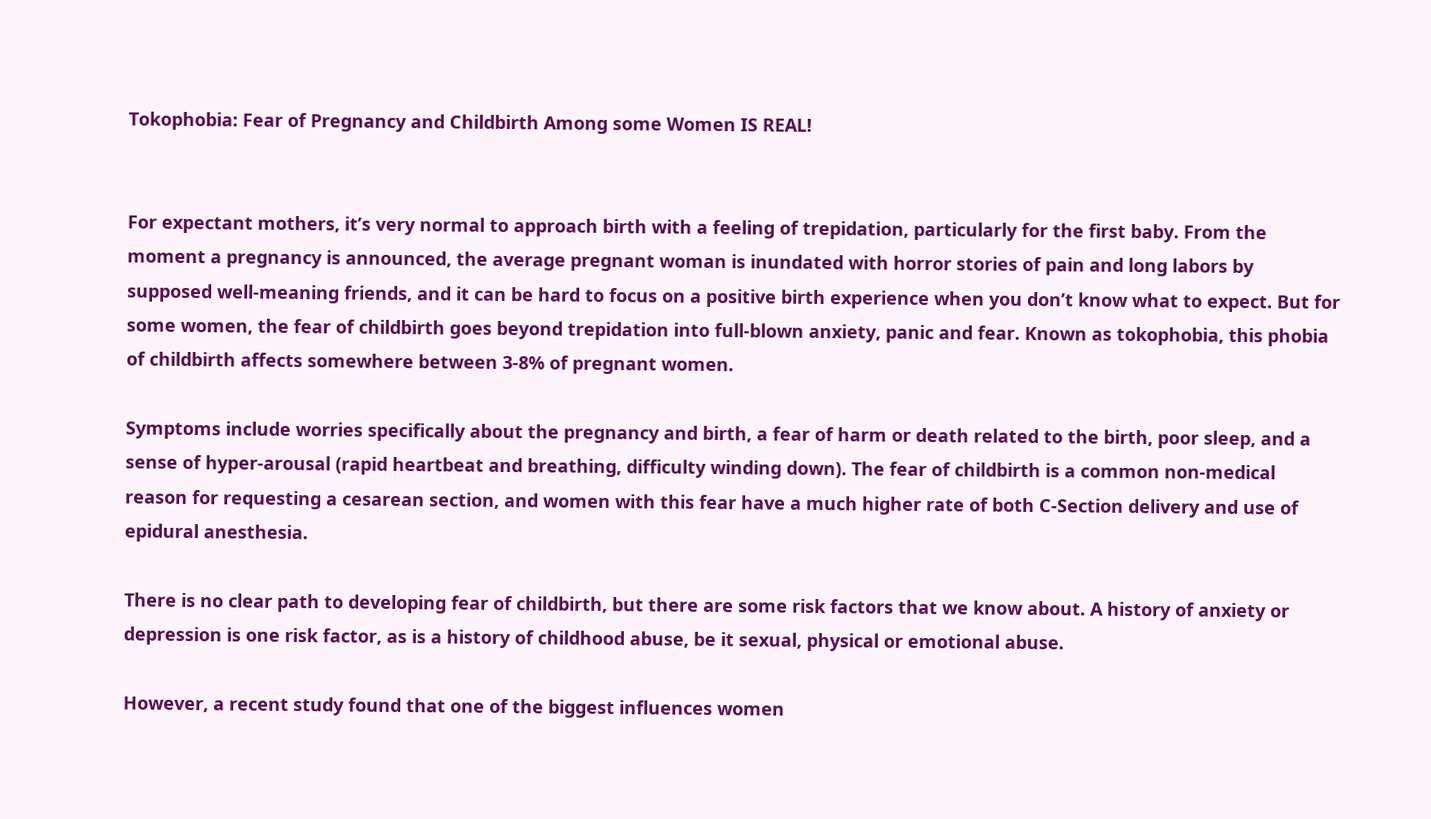Tokophobia: Fear of Pregnancy and Childbirth Among some Women IS REAL!


For expectant mothers, it’s very normal to approach birth with a feeling of trepidation, particularly for the first baby. From the moment a pregnancy is announced, the average pregnant woman is inundated with horror stories of pain and long labors by supposed well-meaning friends, and it can be hard to focus on a positive birth experience when you don’t know what to expect. But for some women, the fear of childbirth goes beyond trepidation into full-blown anxiety, panic and fear. Known as tokophobia, this phobia of childbirth affects somewhere between 3-8% of pregnant women.

Symptoms include worries specifically about the pregnancy and birth, a fear of harm or death related to the birth, poor sleep, and a sense of hyper-arousal (rapid heartbeat and breathing, difficulty winding down). The fear of childbirth is a common non-medical reason for requesting a cesarean section, and women with this fear have a much higher rate of both C-Section delivery and use of epidural anesthesia.

There is no clear path to developing fear of childbirth, but there are some risk factors that we know about. A history of anxiety or depression is one risk factor, as is a history of childhood abuse, be it sexual, physical or emotional abuse.

However, a recent study found that one of the biggest influences women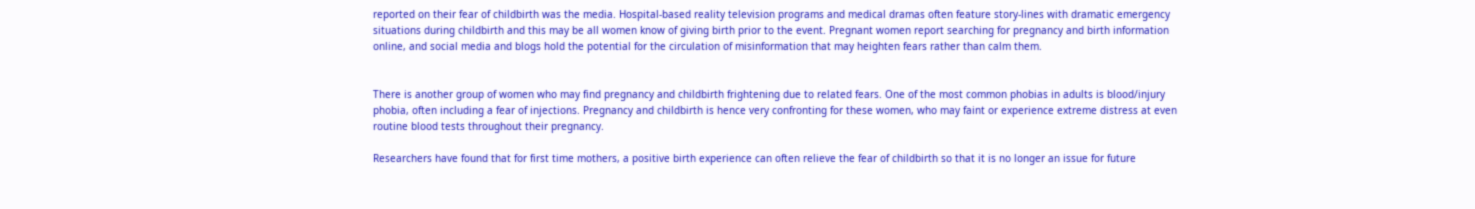reported on their fear of childbirth was the media. Hospital-based reality television programs and medical dramas often feature story-lines with dramatic emergency situations during childbirth and this may be all women know of giving birth prior to the event. Pregnant women report searching for pregnancy and birth information online, and social media and blogs hold the potential for the circulation of misinformation that may heighten fears rather than calm them.


There is another group of women who may find pregnancy and childbirth frightening due to related fears. One of the most common phobias in adults is blood/injury phobia, often including a fear of injections. Pregnancy and childbirth is hence very confronting for these women, who may faint or experience extreme distress at even routine blood tests throughout their pregnancy.

Researchers have found that for first time mothers, a positive birth experience can often relieve the fear of childbirth so that it is no longer an issue for future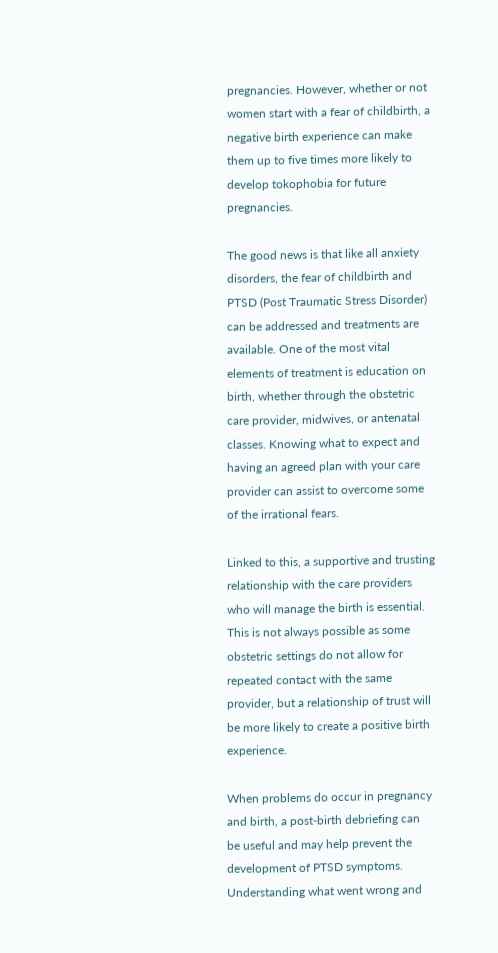pregnancies. However, whether or not women start with a fear of childbirth, a negative birth experience can make them up to five times more likely to develop tokophobia for future pregnancies.

The good news is that like all anxiety disorders, the fear of childbirth and PTSD (Post Traumatic Stress Disorder) can be addressed and treatments are available. One of the most vital elements of treatment is education on birth, whether through the obstetric care provider, midwives, or antenatal classes. Knowing what to expect and having an agreed plan with your care provider can assist to overcome some of the irrational fears.

Linked to this, a supportive and trusting relationship with the care providers who will manage the birth is essential. This is not always possible as some obstetric settings do not allow for repeated contact with the same provider, but a relationship of trust will be more likely to create a positive birth experience.

When problems do occur in pregnancy and birth, a post-birth debriefing can be useful and may help prevent the development of PTSD symptoms. Understanding what went wrong and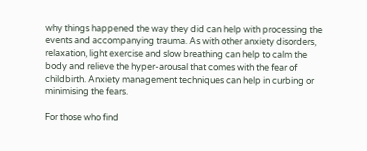why things happened the way they did can help with processing the events and accompanying trauma. As with other anxiety disorders, relaxation, light exercise and slow breathing can help to calm the body and relieve the hyper-arousal that comes with the fear of childbirth. Anxiety management techniques can help in curbing or minimising the fears.

For those who find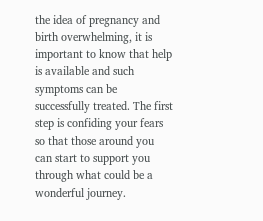the idea of pregnancy and birth overwhelming, it is important to know that help is available and such symptoms can be successfully treated. The first step is confiding your fears so that those around you can start to support you through what could be a wonderful journey.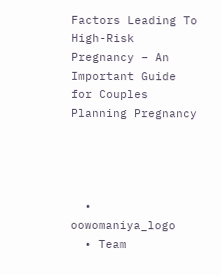Factors Leading To High-Risk Pregnancy – An Important Guide for Couples Planning Pregnancy




  • oowomaniya_logo
  • Team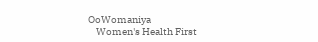OoWomaniya
    Women's Health First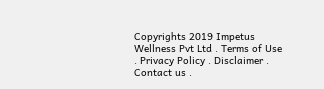Copyrights 2019 Impetus Wellness Pvt Ltd . Terms of Use . Privacy Policy . Disclaimer . Contact us .